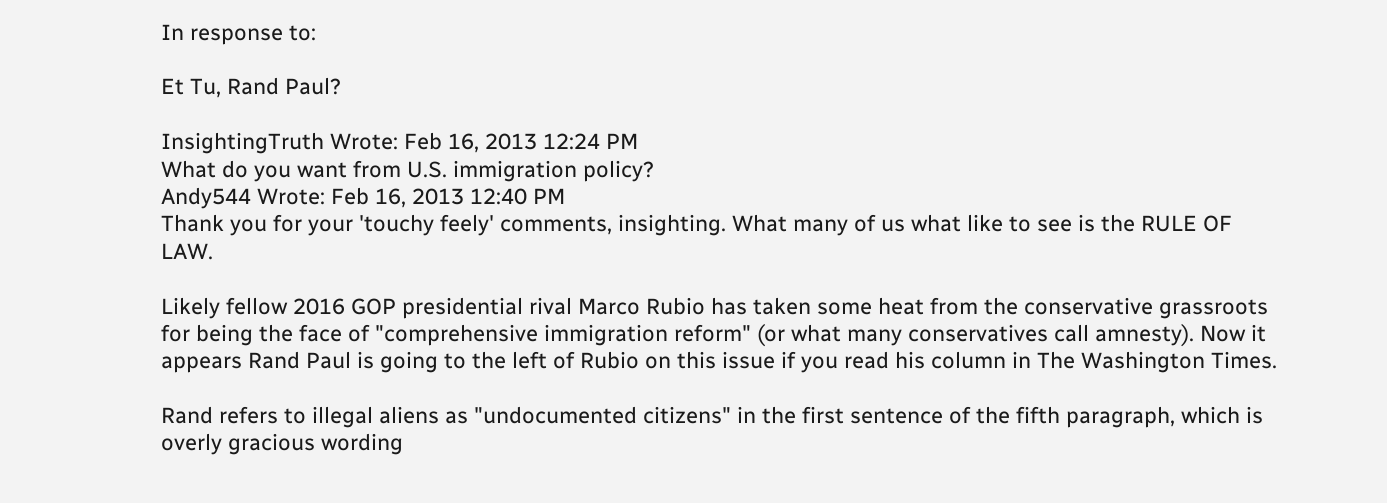In response to:

Et Tu, Rand Paul?

InsightingTruth Wrote: Feb 16, 2013 12:24 PM
What do you want from U.S. immigration policy?
Andy544 Wrote: Feb 16, 2013 12:40 PM
Thank you for your 'touchy feely' comments, insighting. What many of us what like to see is the RULE OF LAW.

Likely fellow 2016 GOP presidential rival Marco Rubio has taken some heat from the conservative grassroots for being the face of "comprehensive immigration reform" (or what many conservatives call amnesty). Now it appears Rand Paul is going to the left of Rubio on this issue if you read his column in The Washington Times.

Rand refers to illegal aliens as "undocumented citizens" in the first sentence of the fifth paragraph, which is overly gracious wording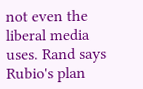not even the liberal media uses. Rand says Rubio's plan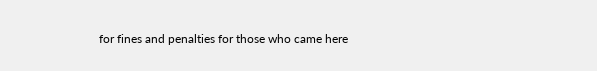for fines and penalties for those who came here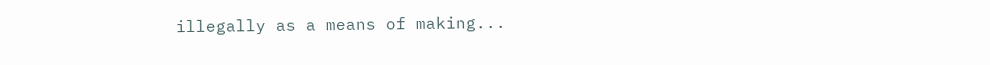illegally as a means of making...